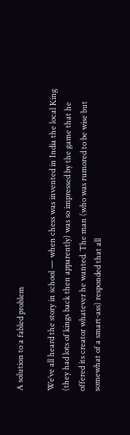A solution to a fabled problem

We’ve all heard the story in school — when chess was invented in India the local King (they had lots of kings back then apparently) was so impressed by the game that he offered its creator whatever he wanted. The man (who was rumored to be wise but somewhat of a smart-ass) responded that all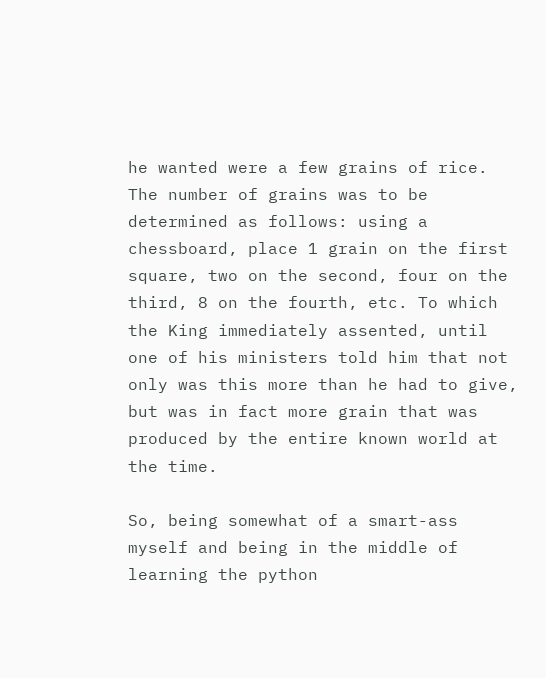he wanted were a few grains of rice. The number of grains was to be determined as follows: using a chessboard, place 1 grain on the first square, two on the second, four on the third, 8 on the fourth, etc. To which the King immediately assented, until one of his ministers told him that not only was this more than he had to give, but was in fact more grain that was produced by the entire known world at the time.

So, being somewhat of a smart-ass myself and being in the middle of learning the python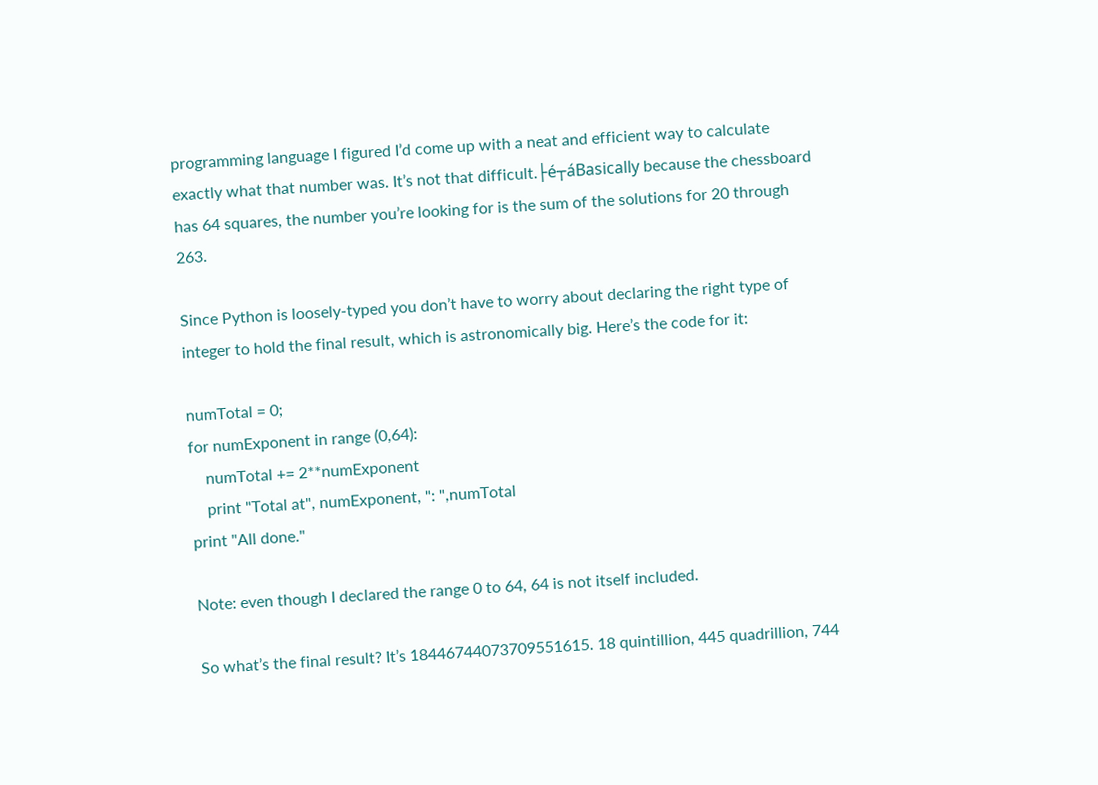programming language I figured I’d come up with a neat and efficient way to calculate exactly what that number was. It’s not that difficult.├é┬áBasically because the chessboard has 64 squares, the number you’re looking for is the sum of the solutions for 20 through 263.

Since Python is loosely-typed you don’t have to worry about declaring the right type of integer to hold the final result, which is astronomically big. Here’s the code for it:

numTotal = 0;
for numExponent in range (0,64):
    numTotal += 2**numExponent
    print "Total at", numExponent, ": ",numTotal
print "All done."

Note: even though I declared the range 0 to 64, 64 is not itself included.

So what’s the final result? It’s 18446744073709551615. 18 quintillion, 445 quadrillion, 744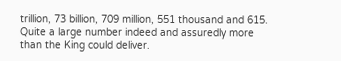trillion, 73 billion, 709 million, 551 thousand and 615. Quite a large number indeed and assuredly more than the King could deliver.